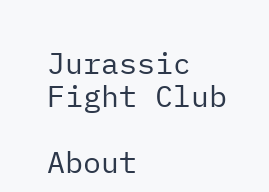Jurassic Fight Club

About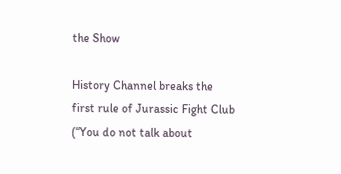the Show

History Channel breaks the first rule of Jurassic Fight Club (“You do not talk about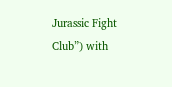Jurassic Fight Club”) with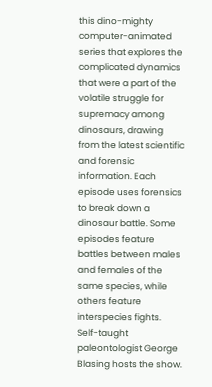this dino-mighty computer-animated series that explores the complicated dynamics that were a part of the volatile struggle for supremacy among dinosaurs, drawing from the latest scientific and forensic information. Each episode uses forensics to break down a dinosaur battle. Some episodes feature battles between males and females of the same species, while others feature interspecies fights. Self-taught paleontologist George Blasing hosts the show.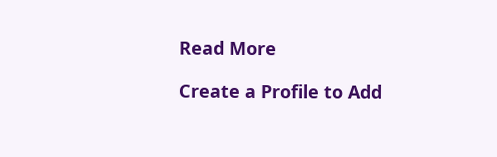Read More

Create a Profile to Add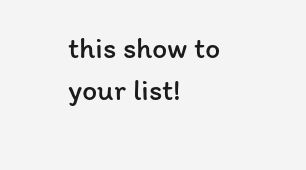this show to your list!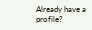Already have a profile?